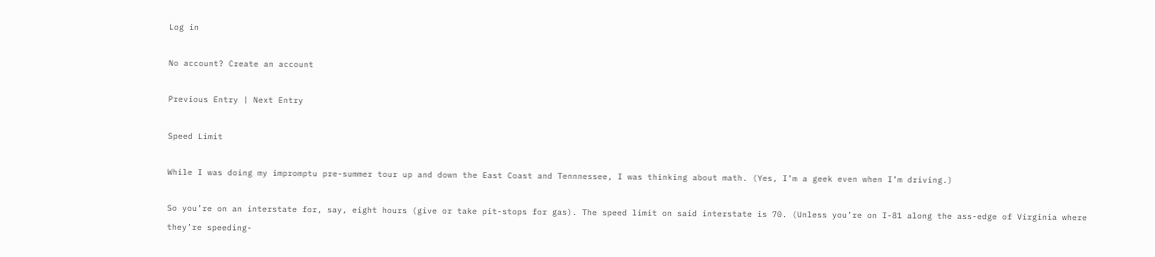Log in

No account? Create an account

Previous Entry | Next Entry

Speed Limit

While I was doing my impromptu pre-summer tour up and down the East Coast and Tennnessee, I was thinking about math. (Yes, I’m a geek even when I’m driving.)

So you’re on an interstate for, say, eight hours (give or take pit-stops for gas). The speed limit on said interstate is 70. (Unless you’re on I-81 along the ass-edge of Virginia where they’re speeding-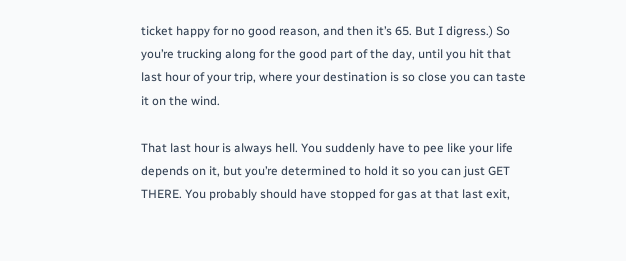ticket happy for no good reason, and then it’s 65. But I digress.) So you’re trucking along for the good part of the day, until you hit that last hour of your trip, where your destination is so close you can taste it on the wind.

That last hour is always hell. You suddenly have to pee like your life depends on it, but you’re determined to hold it so you can just GET THERE. You probably should have stopped for gas at that last exit,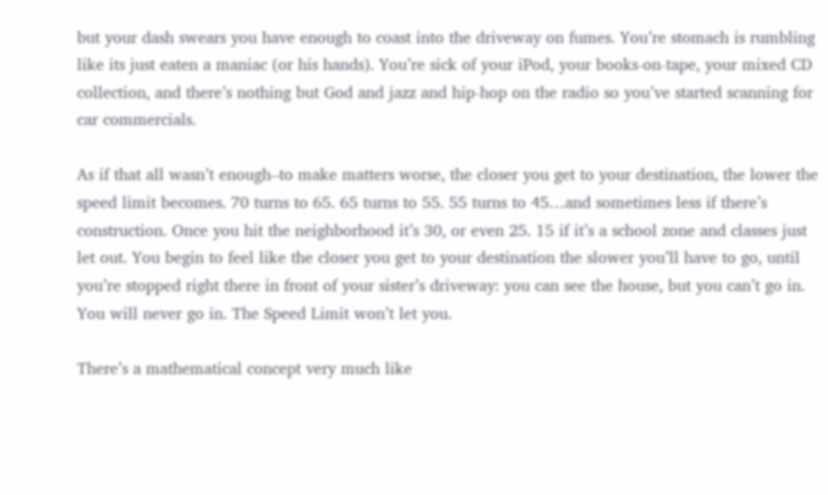but your dash swears you have enough to coast into the driveway on fumes. You’re stomach is rumbling like its just eaten a maniac (or his hands). You’re sick of your iPod, your books-on-tape, your mixed CD collection, and there’s nothing but God and jazz and hip-hop on the radio so you’ve started scanning for car commercials.

As if that all wasn’t enough–to make matters worse, the closer you get to your destination, the lower the speed limit becomes. 70 turns to 65. 65 turns to 55. 55 turns to 45…and sometimes less if there’s construction. Once you hit the neighborhood it’s 30, or even 25. 15 if it’s a school zone and classes just let out. You begin to feel like the closer you get to your destination the slower you’ll have to go, until you’re stopped right there in front of your sister’s driveway: you can see the house, but you can’t go in. You will never go in. The Speed Limit won’t let you.

There’s a mathematical concept very much like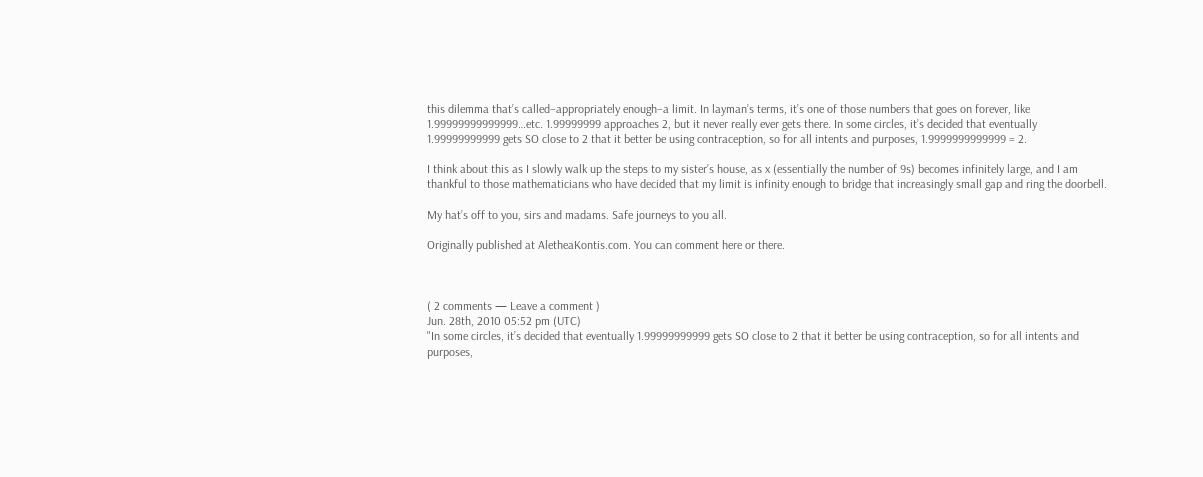this dilemma that’s called–appropriately enough–a limit. In layman’s terms, it’s one of those numbers that goes on forever, like 1.99999999999999…etc. 1.99999999 approaches 2, but it never really ever gets there. In some circles, it’s decided that eventually 1.99999999999 gets SO close to 2 that it better be using contraception, so for all intents and purposes, 1.9999999999999 = 2.

I think about this as I slowly walk up the steps to my sister’s house, as x (essentially the number of 9s) becomes infinitely large, and I am thankful to those mathematicians who have decided that my limit is infinity enough to bridge that increasingly small gap and ring the doorbell.

My hat’s off to you, sirs and madams. Safe journeys to you all.

Originally published at AletheaKontis.com. You can comment here or there.



( 2 comments — Leave a comment )
Jun. 28th, 2010 05:52 pm (UTC)
"In some circles, it’s decided that eventually 1.99999999999 gets SO close to 2 that it better be using contraception, so for all intents and purposes,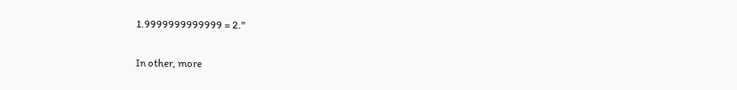1.9999999999999 = 2."

In other, more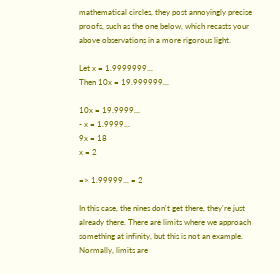mathematical circles, they post annoyingly precise proofs, such as the one below, which recasts your above observations in a more rigorous light.

Let x = 1.9999999...
Then 10x = 19.999999...

10x = 19.9999...
- x = 1.9999...
9x = 18
x = 2

=> 1.99999... = 2

In this case, the nines don't get there, they're just already there. There are limits where we approach something at infinity, but this is not an example. Normally, limits are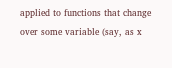applied to functions that change over some variable (say, as x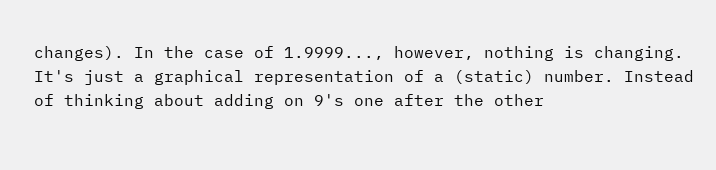changes). In the case of 1.9999..., however, nothing is changing. It's just a graphical representation of a (static) number. Instead of thinking about adding on 9's one after the other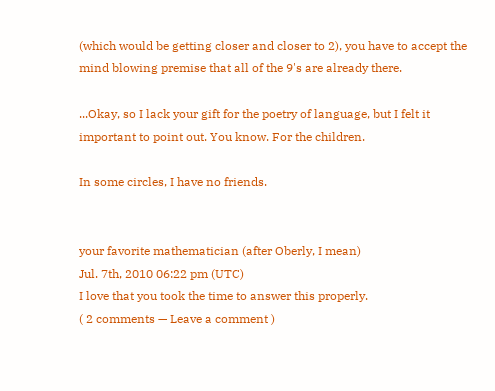(which would be getting closer and closer to 2), you have to accept the mind blowing premise that all of the 9's are already there.

...Okay, so I lack your gift for the poetry of language, but I felt it important to point out. You know. For the children.

In some circles, I have no friends.


your favorite mathematician (after Oberly, I mean)
Jul. 7th, 2010 06:22 pm (UTC)
I love that you took the time to answer this properly.
( 2 comments — Leave a comment )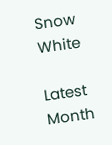Snow White

Latest Month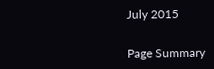July 2015


Page Summary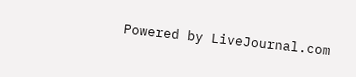Powered by LiveJournal.com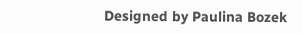Designed by Paulina Bozek